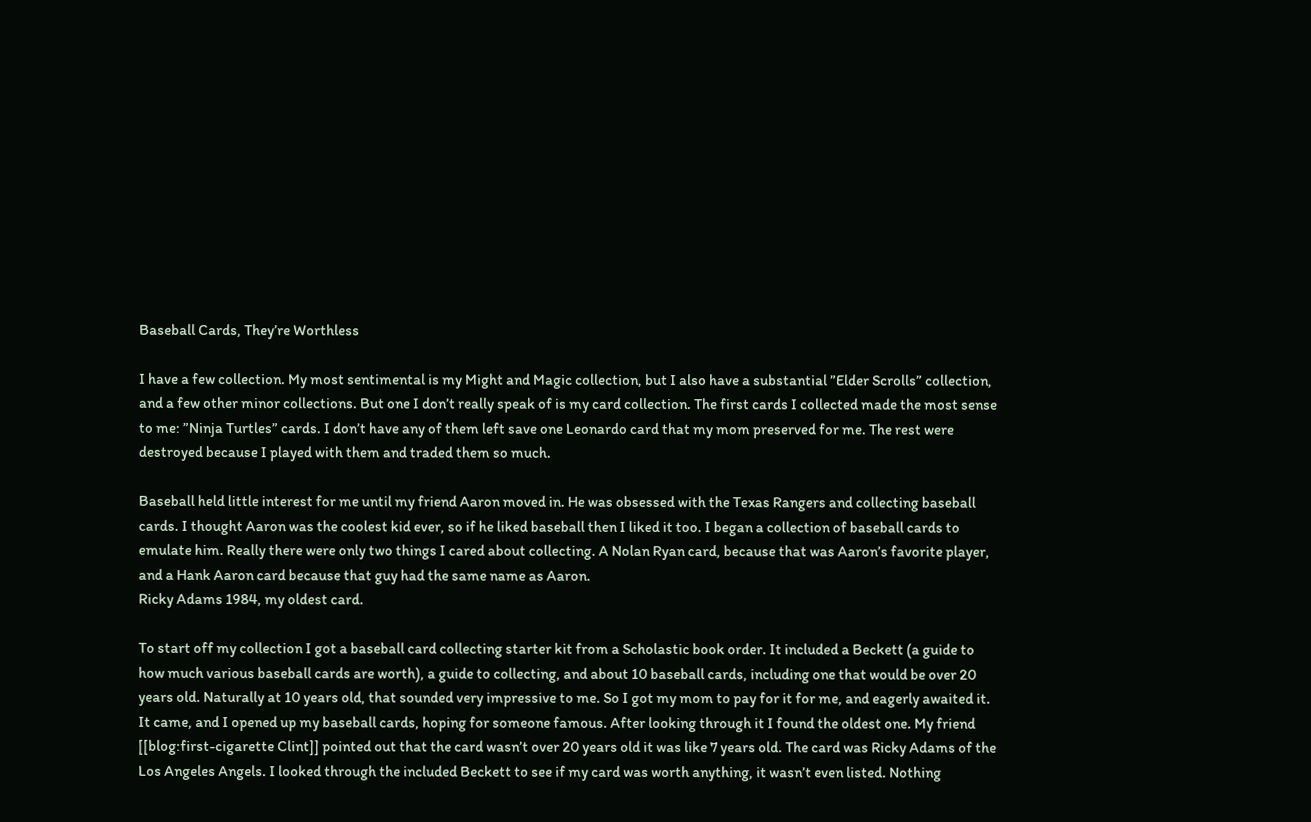Baseball Cards, They’re Worthless

I have a few collection. My most sentimental is my Might and Magic collection, but I also have a substantial ”Elder Scrolls” collection, and a few other minor collections. But one I don’t really speak of is my card collection. The first cards I collected made the most sense to me: ”Ninja Turtles” cards. I don’t have any of them left save one Leonardo card that my mom preserved for me. The rest were destroyed because I played with them and traded them so much.

Baseball held little interest for me until my friend Aaron moved in. He was obsessed with the Texas Rangers and collecting baseball cards. I thought Aaron was the coolest kid ever, so if he liked baseball then I liked it too. I began a collection of baseball cards to emulate him. Really there were only two things I cared about collecting. A Nolan Ryan card, because that was Aaron’s favorite player, and a Hank Aaron card because that guy had the same name as Aaron.
Ricky Adams 1984, my oldest card.

To start off my collection I got a baseball card collecting starter kit from a Scholastic book order. It included a Beckett (a guide to how much various baseball cards are worth), a guide to collecting, and about 10 baseball cards, including one that would be over 20 years old. Naturally at 10 years old, that sounded very impressive to me. So I got my mom to pay for it for me, and eagerly awaited it. It came, and I opened up my baseball cards, hoping for someone famous. After looking through it I found the oldest one. My friend [[blog:first-cigarette Clint]] pointed out that the card wasn’t over 20 years old it was like 7 years old. The card was Ricky Adams of the Los Angeles Angels. I looked through the included Beckett to see if my card was worth anything, it wasn’t even listed. Nothing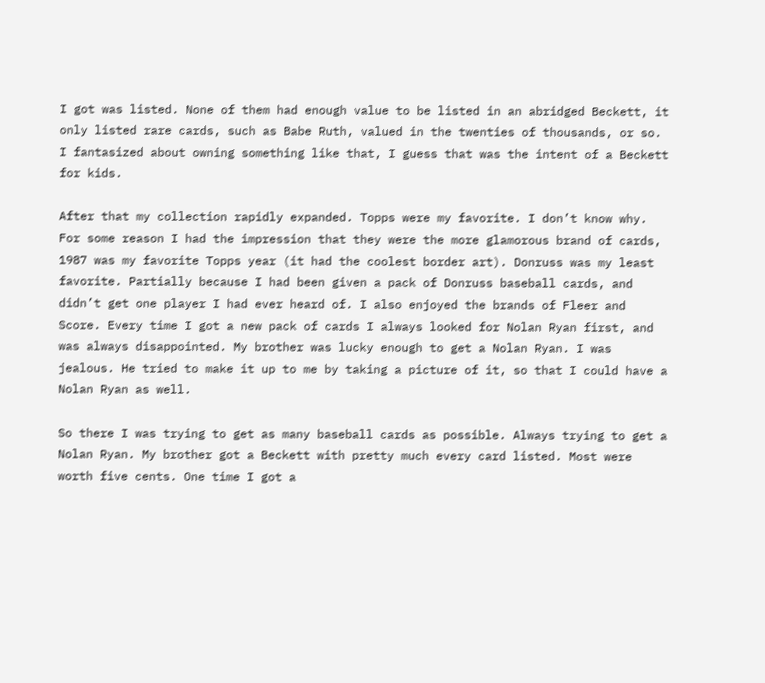I got was listed. None of them had enough value to be listed in an abridged Beckett, it only listed rare cards, such as Babe Ruth, valued in the twenties of thousands, or so. I fantasized about owning something like that, I guess that was the intent of a Beckett for kids.

After that my collection rapidly expanded. Topps were my favorite. I don’t know why. For some reason I had the impression that they were the more glamorous brand of cards, 1987 was my favorite Topps year (it had the coolest border art). Donruss was my least favorite. Partially because I had been given a pack of Donruss baseball cards, and didn’t get one player I had ever heard of. I also enjoyed the brands of Fleer and Score. Every time I got a new pack of cards I always looked for Nolan Ryan first, and was always disappointed. My brother was lucky enough to get a Nolan Ryan. I was jealous. He tried to make it up to me by taking a picture of it, so that I could have a Nolan Ryan as well.

So there I was trying to get as many baseball cards as possible. Always trying to get a Nolan Ryan. My brother got a Beckett with pretty much every card listed. Most were worth five cents. One time I got a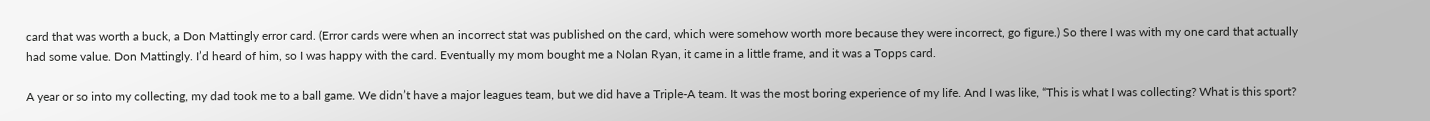card that was worth a buck, a Don Mattingly error card. (Error cards were when an incorrect stat was published on the card, which were somehow worth more because they were incorrect, go figure.) So there I was with my one card that actually had some value. Don Mattingly. I’d heard of him, so I was happy with the card. Eventually my mom bought me a Nolan Ryan, it came in a little frame, and it was a Topps card.

A year or so into my collecting, my dad took me to a ball game. We didn’t have a major leagues team, but we did have a Triple-A team. It was the most boring experience of my life. And I was like, “This is what I was collecting? What is this sport?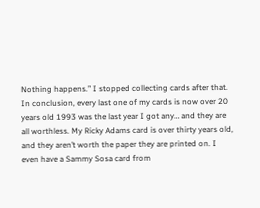Nothing happens.” I stopped collecting cards after that.
In conclusion, every last one of my cards is now over 20 years old 1993 was the last year I got any… and they are all worthless. My Ricky Adams card is over thirty years old, and they aren’t worth the paper they are printed on. I even have a Sammy Sosa card from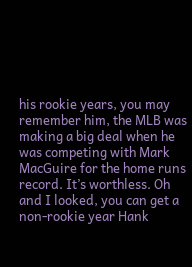his rookie years, you may remember him, the MLB was making a big deal when he was competing with Mark MacGuire for the home runs record. It’s worthless. Oh and I looked, you can get a non-rookie year Hank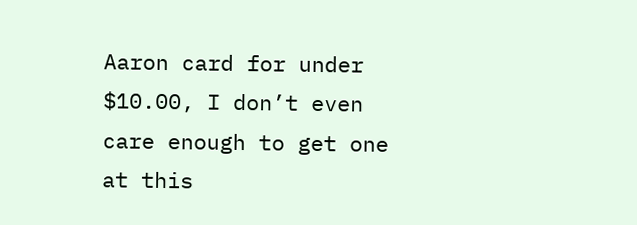Aaron card for under $10.00, I don’t even care enough to get one at this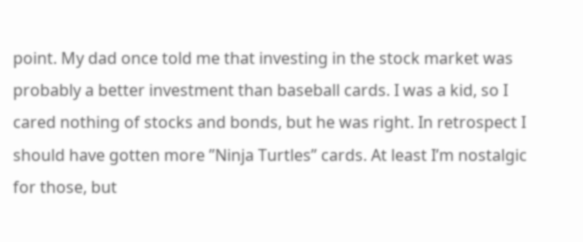point. My dad once told me that investing in the stock market was probably a better investment than baseball cards. I was a kid, so I cared nothing of stocks and bonds, but he was right. In retrospect I should have gotten more ”Ninja Turtles” cards. At least I’m nostalgic for those, but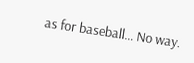as for baseball… No way.